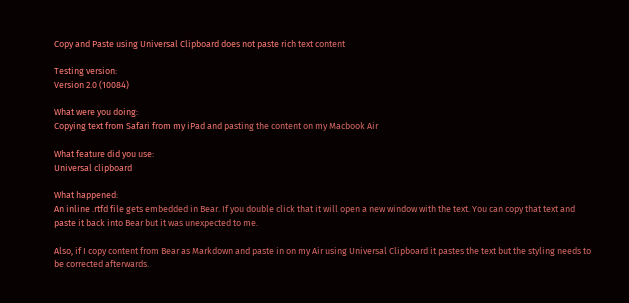Copy and Paste using Universal Clipboard does not paste rich text content

Testing version:
Version 2.0 (10084)

What were you doing:
Copying text from Safari from my iPad and pasting the content on my Macbook Air

What feature did you use:
Universal clipboard

What happened:
An inline .rtfd file gets embedded in Bear. If you double click that it will open a new window with the text. You can copy that text and paste it back into Bear but it was unexpected to me.

Also, if I copy content from Bear as Markdown and paste in on my Air using Universal Clipboard it pastes the text but the styling needs to be corrected afterwards.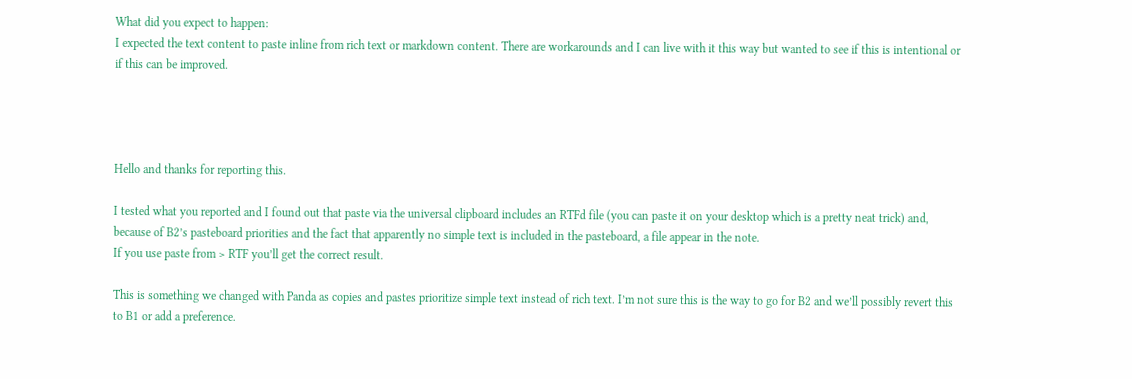What did you expect to happen:
I expected the text content to paste inline from rich text or markdown content. There are workarounds and I can live with it this way but wanted to see if this is intentional or if this can be improved.




Hello and thanks for reporting this.

I tested what you reported and I found out that paste via the universal clipboard includes an RTFd file (you can paste it on your desktop which is a pretty neat trick) and, because of B2’s pasteboard priorities and the fact that apparently no simple text is included in the pasteboard, a file appear in the note.
If you use paste from > RTF you’ll get the correct result.

This is something we changed with Panda as copies and pastes prioritize simple text instead of rich text. I’m not sure this is the way to go for B2 and we’ll possibly revert this to B1 or add a preference.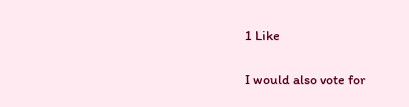1 Like

I would also vote for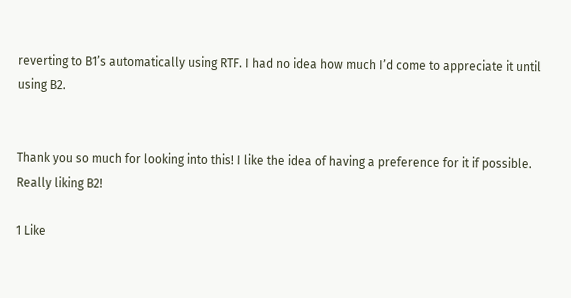reverting to B1’s automatically using RTF. I had no idea how much I’d come to appreciate it until using B2.


Thank you so much for looking into this! I like the idea of having a preference for it if possible. Really liking B2!

1 Like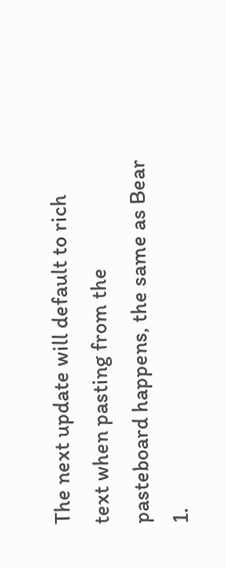The next update will default to rich text when pasting from the pasteboard happens, the same as Bear 1.